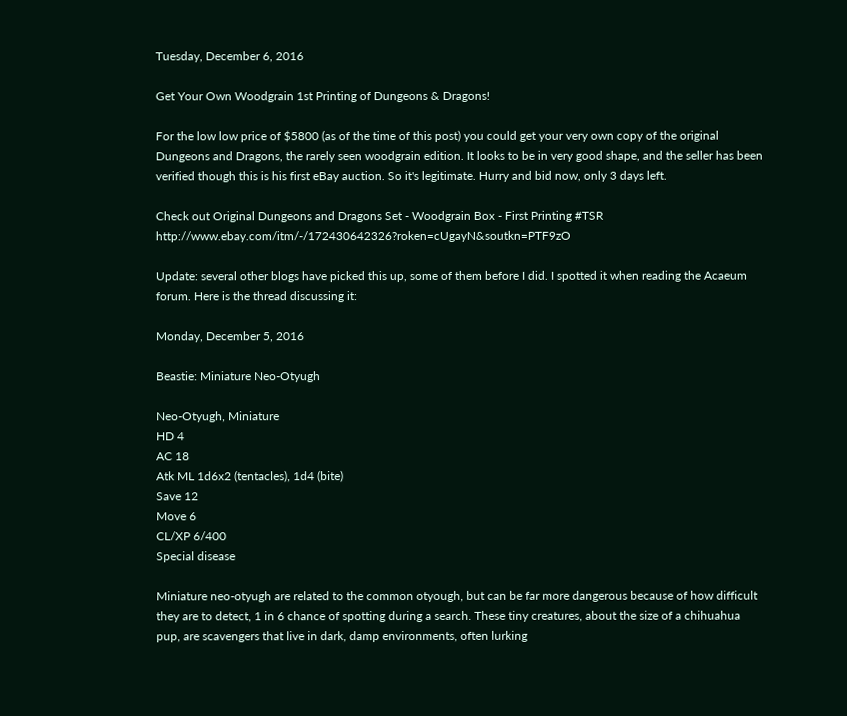Tuesday, December 6, 2016

Get Your Own Woodgrain 1st Printing of Dungeons & Dragons!

For the low low price of $5800 (as of the time of this post) you could get your very own copy of the original Dungeons and Dragons, the rarely seen woodgrain edition. It looks to be in very good shape, and the seller has been verified though this is his first eBay auction. So it's legitimate. Hurry and bid now, only 3 days left.

Check out Original Dungeons and Dragons Set - Woodgrain Box - First Printing #TSR http://www.ebay.com/itm/-/172430642326?roken=cUgayN&soutkn=PTF9zO

Update: several other blogs have picked this up, some of them before I did. I spotted it when reading the Acaeum forum. Here is the thread discussing it:

Monday, December 5, 2016

Beastie: Miniature Neo-Otyugh

Neo-Otyugh, Miniature
HD 4
AC 18
Atk ML 1d6x2 (tentacles), 1d4 (bite)
Save 12
Move 6
CL/XP 6/400
Special disease

Miniature neo-otyugh are related to the common otyough, but can be far more dangerous because of how difficult they are to detect, 1 in 6 chance of spotting during a search. These tiny creatures, about the size of a chihuahua pup, are scavengers that live in dark, damp environments, often lurking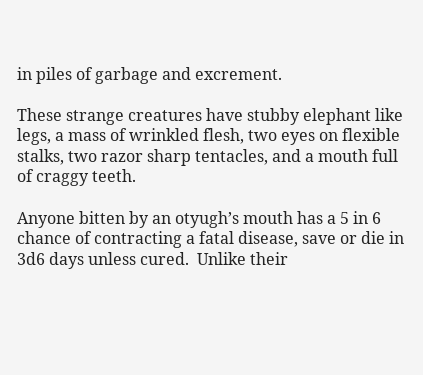in piles of garbage and excrement.

These strange creatures have stubby elephant like legs, a mass of wrinkled flesh, two eyes on flexible stalks, two razor sharp tentacles, and a mouth full of craggy teeth.

Anyone bitten by an otyugh’s mouth has a 5 in 6 chance of contracting a fatal disease, save or die in 3d6 days unless cured.  Unlike their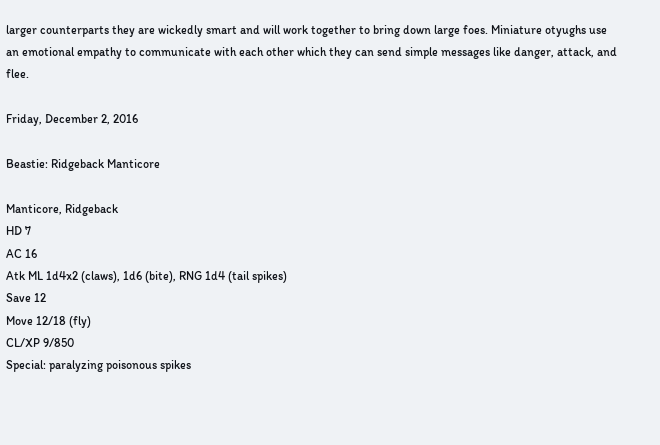larger counterparts they are wickedly smart and will work together to bring down large foes. Miniature otyughs use an emotional empathy to communicate with each other which they can send simple messages like danger, attack, and flee.

Friday, December 2, 2016

Beastie: Ridgeback Manticore

Manticore, Ridgeback
HD 7
AC 16
Atk ML 1d4x2 (claws), 1d6 (bite), RNG 1d4 (tail spikes)
Save 12
Move 12/18 (fly)
CL/XP 9/850
Special: paralyzing poisonous spikes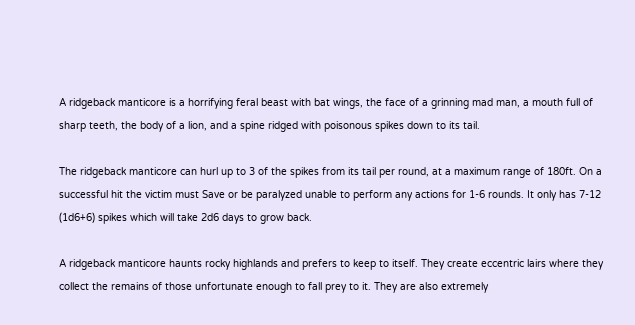A ridgeback manticore is a horrifying feral beast with bat wings, the face of a grinning mad man, a mouth full of sharp teeth, the body of a lion, and a spine ridged with poisonous spikes down to its tail.

The ridgeback manticore can hurl up to 3 of the spikes from its tail per round, at a maximum range of 180ft. On a successful hit the victim must Save or be paralyzed unable to perform any actions for 1-6 rounds. It only has 7-12 (1d6+6) spikes which will take 2d6 days to grow back.

A ridgeback manticore haunts rocky highlands and prefers to keep to itself. They create eccentric lairs where they collect the remains of those unfortunate enough to fall prey to it. They are also extremely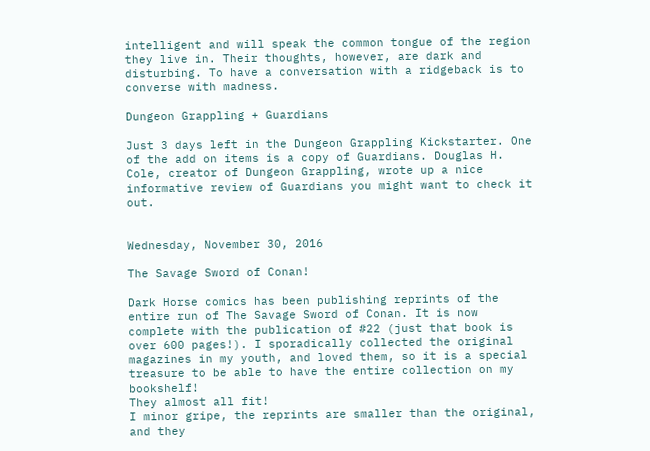intelligent and will speak the common tongue of the region they live in. Their thoughts, however, are dark and disturbing. To have a conversation with a ridgeback is to converse with madness.

Dungeon Grappling + Guardians

Just 3 days left in the Dungeon Grappling Kickstarter. One of the add on items is a copy of Guardians. Douglas H. Cole, creator of Dungeon Grappling, wrote up a nice informative review of Guardians you might want to check it out.


Wednesday, November 30, 2016

The Savage Sword of Conan!

Dark Horse comics has been publishing reprints of the entire run of The Savage Sword of Conan. It is now complete with the publication of #22 (just that book is over 600 pages!). I sporadically collected the original magazines in my youth, and loved them, so it is a special treasure to be able to have the entire collection on my bookshelf!
They almost all fit!
I minor gripe, the reprints are smaller than the original, and they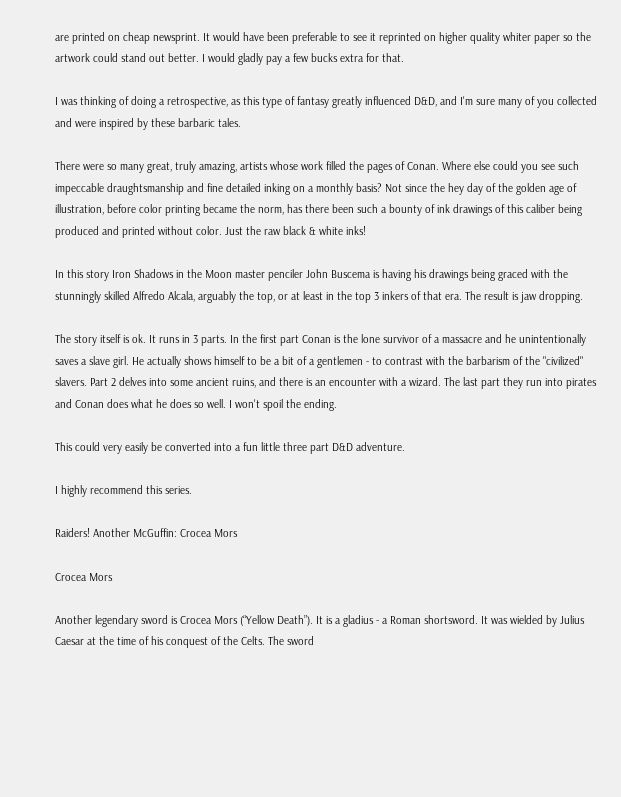are printed on cheap newsprint. It would have been preferable to see it reprinted on higher quality whiter paper so the artwork could stand out better. I would gladly pay a few bucks extra for that.

I was thinking of doing a retrospective, as this type of fantasy greatly influenced D&D, and I'm sure many of you collected and were inspired by these barbaric tales.

There were so many great, truly amazing, artists whose work filled the pages of Conan. Where else could you see such impeccable draughtsmanship and fine detailed inking on a monthly basis? Not since the hey day of the golden age of illustration, before color printing became the norm, has there been such a bounty of ink drawings of this caliber being produced and printed without color. Just the raw black & white inks!

In this story Iron Shadows in the Moon master penciler John Buscema is having his drawings being graced with the stunningly skilled Alfredo Alcala, arguably the top, or at least in the top 3 inkers of that era. The result is jaw dropping.

The story itself is ok. It runs in 3 parts. In the first part Conan is the lone survivor of a massacre and he unintentionally saves a slave girl. He actually shows himself to be a bit of a gentlemen - to contrast with the barbarism of the "civilized" slavers. Part 2 delves into some ancient ruins, and there is an encounter with a wizard. The last part they run into pirates and Conan does what he does so well. I won't spoil the ending.

This could very easily be converted into a fun little three part D&D adventure.

I highly recommend this series.

Raiders! Another McGuffin: Crocea Mors

Crocea Mors

Another legendary sword is Crocea Mors (“Yellow Death”). It is a gladius - a Roman shortsword. It was wielded by Julius Caesar at the time of his conquest of the Celts. The sword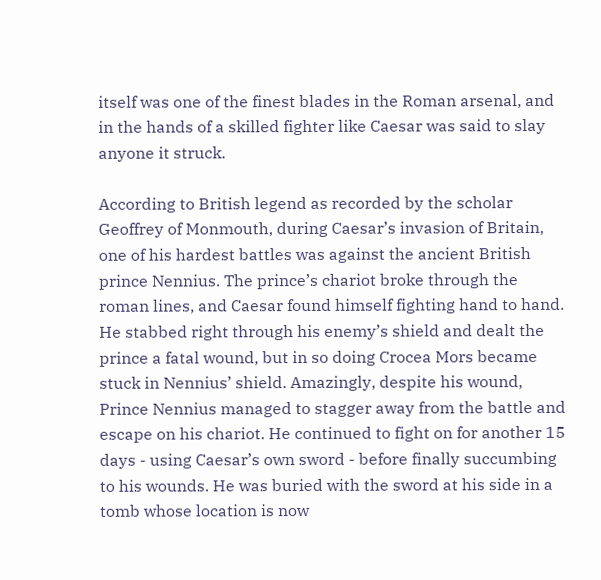itself was one of the finest blades in the Roman arsenal, and in the hands of a skilled fighter like Caesar was said to slay anyone it struck.

According to British legend as recorded by the scholar Geoffrey of Monmouth, during Caesar’s invasion of Britain, one of his hardest battles was against the ancient British prince Nennius. The prince’s chariot broke through the roman lines, and Caesar found himself fighting hand to hand. He stabbed right through his enemy’s shield and dealt the prince a fatal wound, but in so doing Crocea Mors became stuck in Nennius’ shield. Amazingly, despite his wound, Prince Nennius managed to stagger away from the battle and escape on his chariot. He continued to fight on for another 15 days - using Caesar’s own sword - before finally succumbing to his wounds. He was buried with the sword at his side in a tomb whose location is now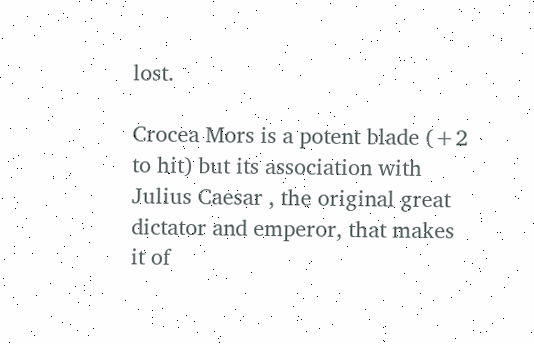lost.

Crocea Mors is a potent blade (+2 to hit) but its association with Julius Caesar , the original great dictator and emperor, that makes it of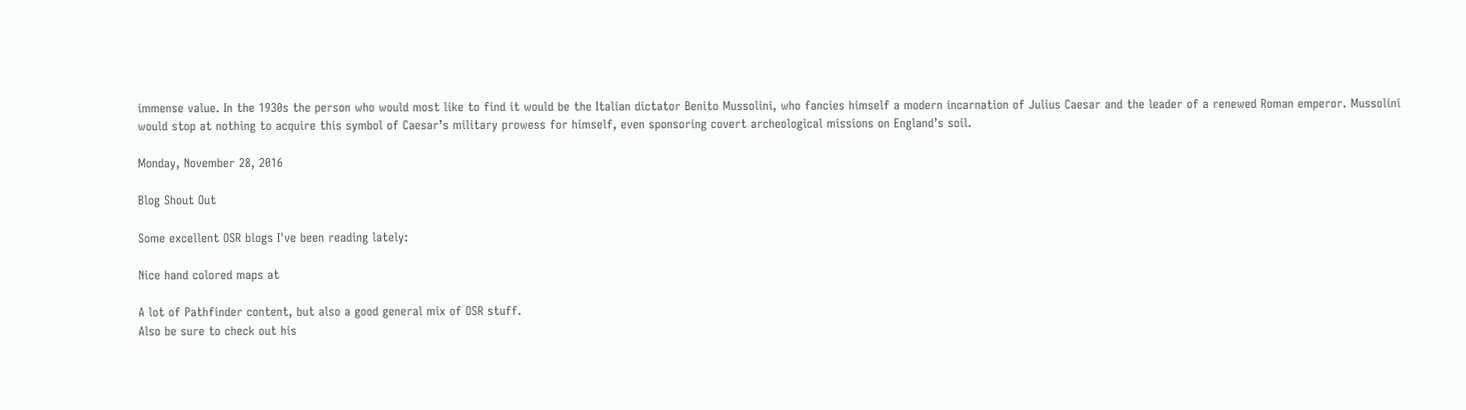immense value. In the 1930s the person who would most like to find it would be the Italian dictator Benito Mussolini, who fancies himself a modern incarnation of Julius Caesar and the leader of a renewed Roman emperor. Mussolini would stop at nothing to acquire this symbol of Caesar’s military prowess for himself, even sponsoring covert archeological missions on England’s soil.

Monday, November 28, 2016

Blog Shout Out

Some excellent OSR blogs I've been reading lately:

Nice hand colored maps at

A lot of Pathfinder content, but also a good general mix of OSR stuff.
Also be sure to check out his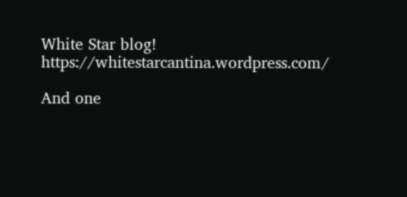White Star blog! https://whitestarcantina.wordpress.com/

And one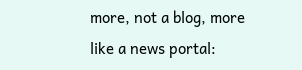more, not a blog, more like a news portal: